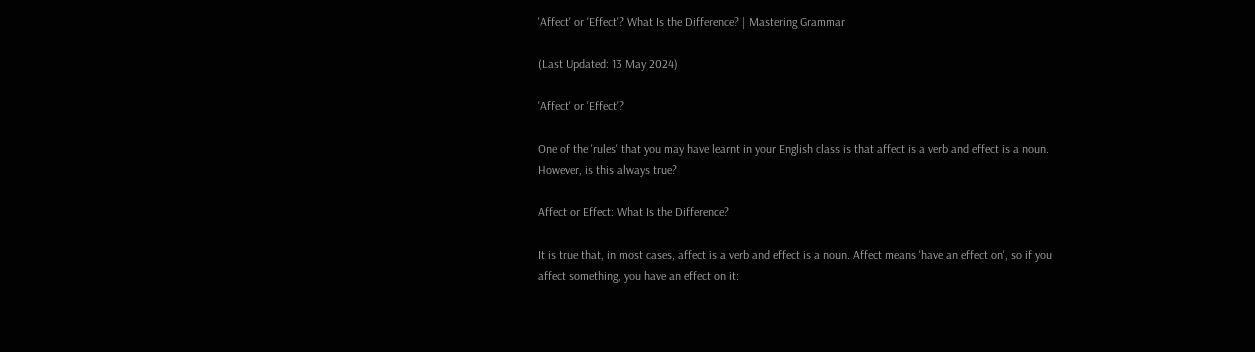'Affect' or 'Effect'? What Is the Difference? | Mastering Grammar

(Last Updated: 13 May 2024)

'Affect' or 'Effect'?

One of the 'rules' that you may have learnt in your English class is that affect is a verb and effect is a noun. However, is this always true?

Affect or Effect: What Is the Difference?

It is true that, in most cases, affect is a verb and effect is a noun. Affect means 'have an effect on', so if you affect something, you have an effect on it: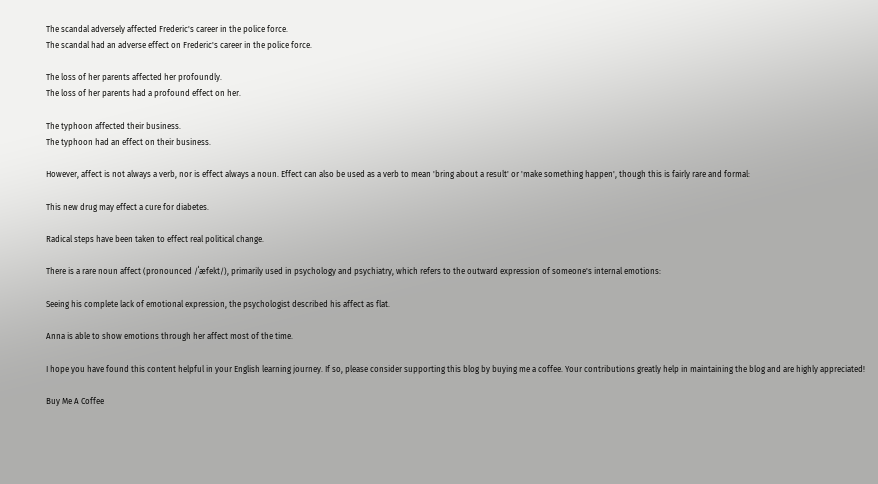The scandal adversely affected Frederic's career in the police force.
The scandal had an adverse effect on Frederic's career in the police force.

The loss of her parents affected her profoundly.
The loss of her parents had a profound effect on her.

The typhoon affected their business.
The typhoon had an effect on their business.

However, affect is not always a verb, nor is effect always a noun. Effect can also be used as a verb to mean 'bring about a result' or 'make something happen', though this is fairly rare and formal:

This new drug may effect a cure for diabetes.

Radical steps have been taken to effect real political change.

There is a rare noun affect (pronounced /ˈæfekt/), primarily used in psychology and psychiatry, which refers to the outward expression of someone's internal emotions:

Seeing his complete lack of emotional expression, the psychologist described his affect as flat.

Anna is able to show emotions through her affect most of the time.

I hope you have found this content helpful in your English learning journey. If so, please consider supporting this blog by buying me a coffee. Your contributions greatly help in maintaining the blog and are highly appreciated!

Buy Me A Coffee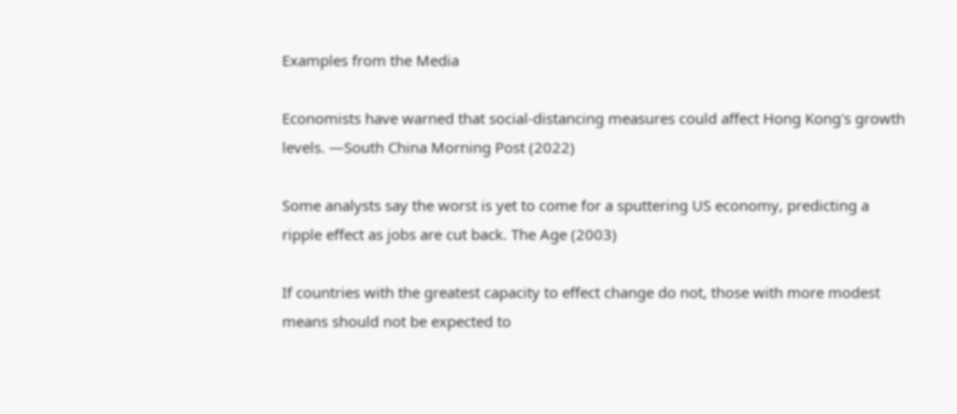Examples from the Media

Economists have warned that social-distancing measures could affect Hong Kong's growth levels. —South China Morning Post (2022)

Some analysts say the worst is yet to come for a sputtering US economy, predicting a ripple effect as jobs are cut back. The Age (2003)

If countries with the greatest capacity to effect change do not, those with more modest means should not be expected to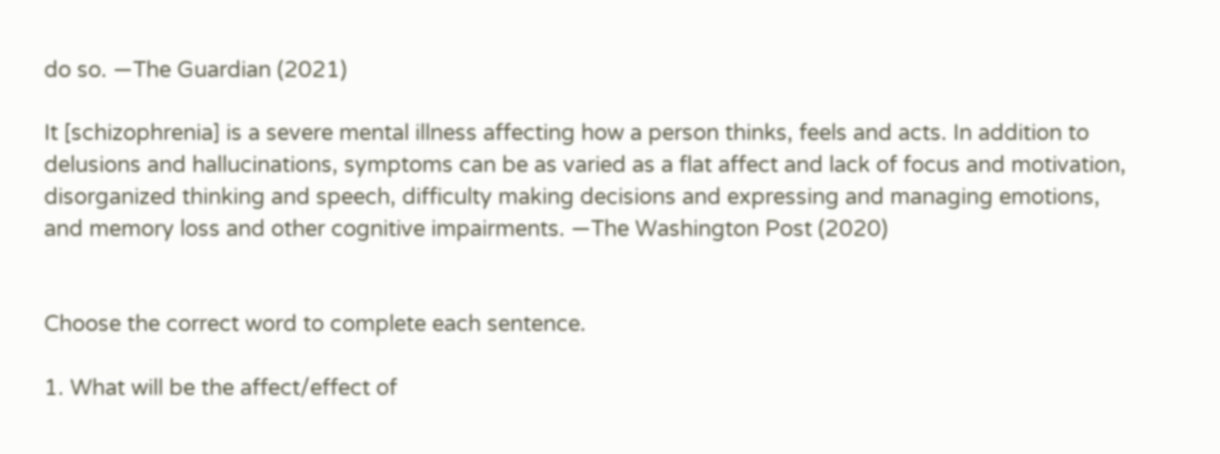do so. —The Guardian (2021)

It [schizophrenia] is a severe mental illness affecting how a person thinks, feels and acts. In addition to delusions and hallucinations, symptoms can be as varied as a flat affect and lack of focus and motivation, disorganized thinking and speech, difficulty making decisions and expressing and managing emotions, and memory loss and other cognitive impairments. —The Washington Post (2020)


Choose the correct word to complete each sentence.

1. What will be the affect/effect of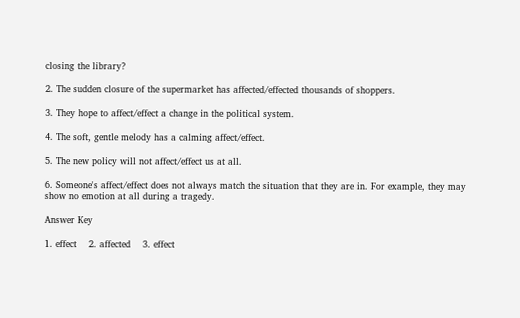closing the library?

2. The sudden closure of the supermarket has affected/effected thousands of shoppers.

3. They hope to affect/effect a change in the political system.

4. The soft, gentle melody has a calming affect/effect.

5. The new policy will not affect/effect us at all.

6. Someone's affect/effect does not always match the situation that they are in. For example, they may show no emotion at all during a tragedy.

Answer Key

1. effect    2. affected    3. effect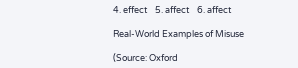4. effect    5. affect    6. affect

Real-World Examples of Misuse

(Source: Oxford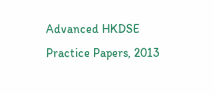Advanced HKDSE Practice Papers, 2013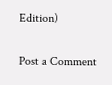Edition)

Post a Comment